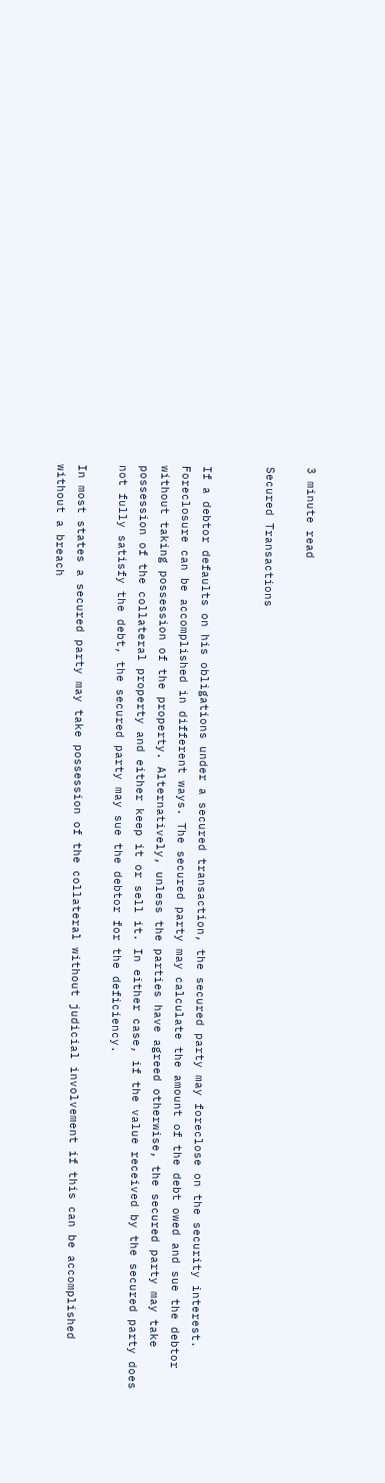3 minute read

Secured Transactions


If a debtor defaults on his obligations under a secured transaction, the secured party may foreclose on the security interest. Foreclosure can be accomplished in different ways. The secured party may calculate the amount of the debt owed and sue the debtor without taking possession of the property. Alternatively, unless the parties have agreed otherwise, the secured party may take possession of the collateral property and either keep it or sell it. In either case, if the value received by the secured party does not fully satisfy the debt, the secured party may sue the debtor for the deficiency.

In most states a secured party may take possession of the collateral without judicial involvement if this can be accomplished without a breach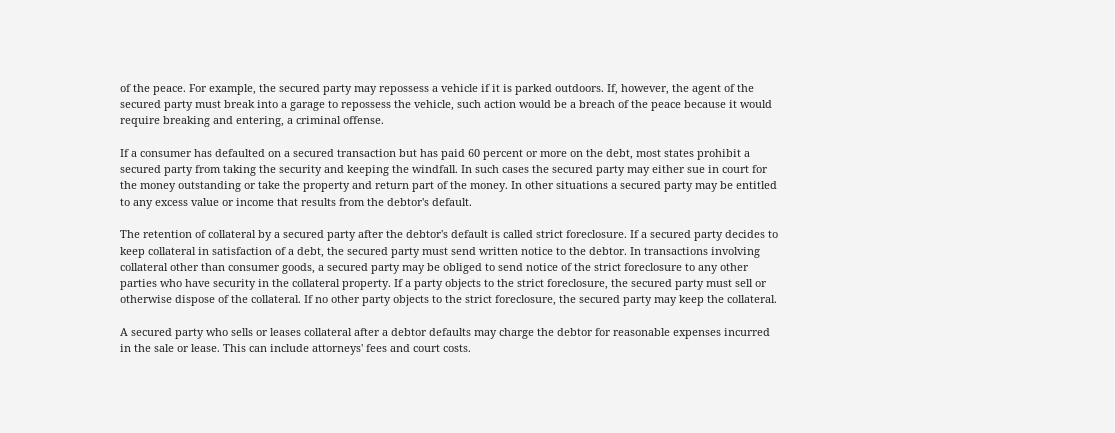of the peace. For example, the secured party may repossess a vehicle if it is parked outdoors. If, however, the agent of the secured party must break into a garage to repossess the vehicle, such action would be a breach of the peace because it would require breaking and entering, a criminal offense.

If a consumer has defaulted on a secured transaction but has paid 60 percent or more on the debt, most states prohibit a secured party from taking the security and keeping the windfall. In such cases the secured party may either sue in court for the money outstanding or take the property and return part of the money. In other situations a secured party may be entitled to any excess value or income that results from the debtor's default.

The retention of collateral by a secured party after the debtor's default is called strict foreclosure. If a secured party decides to keep collateral in satisfaction of a debt, the secured party must send written notice to the debtor. In transactions involving collateral other than consumer goods, a secured party may be obliged to send notice of the strict foreclosure to any other parties who have security in the collateral property. If a party objects to the strict foreclosure, the secured party must sell or otherwise dispose of the collateral. If no other party objects to the strict foreclosure, the secured party may keep the collateral.

A secured party who sells or leases collateral after a debtor defaults may charge the debtor for reasonable expenses incurred in the sale or lease. This can include attorneys' fees and court costs.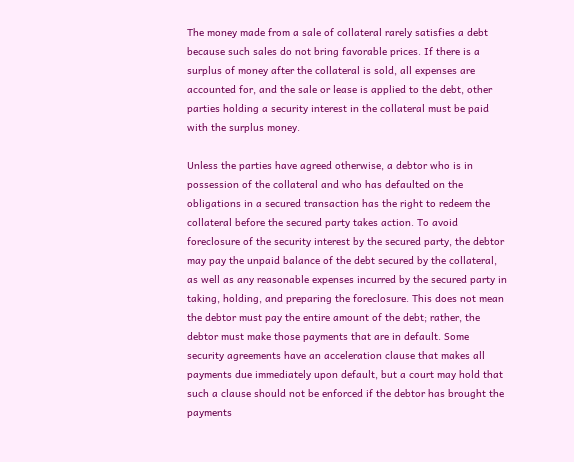The money made from a sale of collateral rarely satisfies a debt because such sales do not bring favorable prices. If there is a surplus of money after the collateral is sold, all expenses are accounted for, and the sale or lease is applied to the debt, other parties holding a security interest in the collateral must be paid with the surplus money.

Unless the parties have agreed otherwise, a debtor who is in possession of the collateral and who has defaulted on the obligations in a secured transaction has the right to redeem the collateral before the secured party takes action. To avoid foreclosure of the security interest by the secured party, the debtor may pay the unpaid balance of the debt secured by the collateral, as well as any reasonable expenses incurred by the secured party in taking, holding, and preparing the foreclosure. This does not mean the debtor must pay the entire amount of the debt; rather, the debtor must make those payments that are in default. Some security agreements have an acceleration clause that makes all payments due immediately upon default, but a court may hold that such a clause should not be enforced if the debtor has brought the payments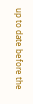up to date before the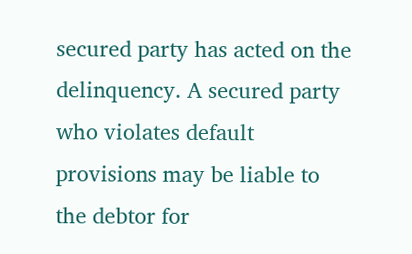secured party has acted on the delinquency. A secured party who violates default provisions may be liable to the debtor for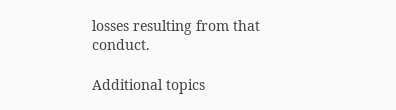losses resulting from that conduct.

Additional topics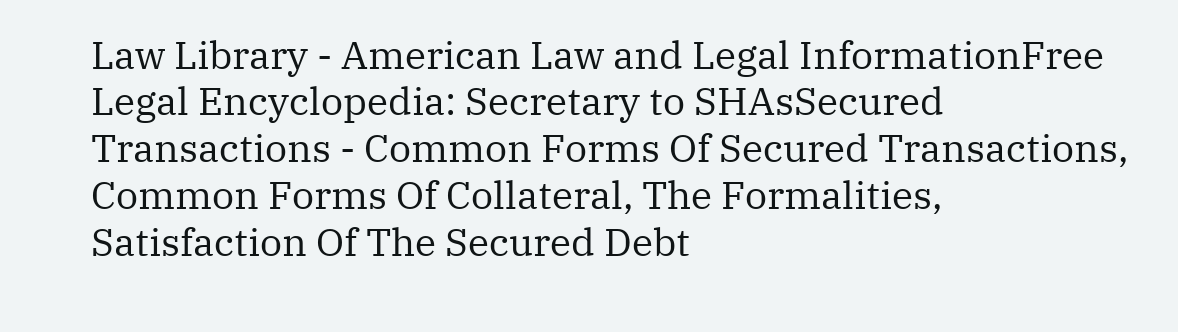Law Library - American Law and Legal InformationFree Legal Encyclopedia: Secretary to SHAsSecured Transactions - Common Forms Of Secured Transactions, Common Forms Of Collateral, The Formalities, Satisfaction Of The Secured Debt